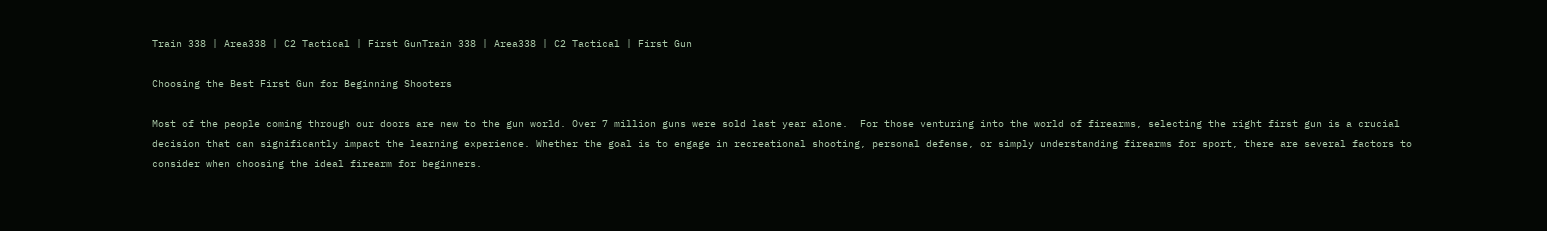Train 338 | Area338 | C2 Tactical | First GunTrain 338 | Area338 | C2 Tactical | First Gun

Choosing the Best First Gun for Beginning Shooters

Most of the people coming through our doors are new to the gun world. Over 7 million guns were sold last year alone.  For those venturing into the world of firearms, selecting the right first gun is a crucial decision that can significantly impact the learning experience. Whether the goal is to engage in recreational shooting, personal defense, or simply understanding firearms for sport, there are several factors to consider when choosing the ideal firearm for beginners.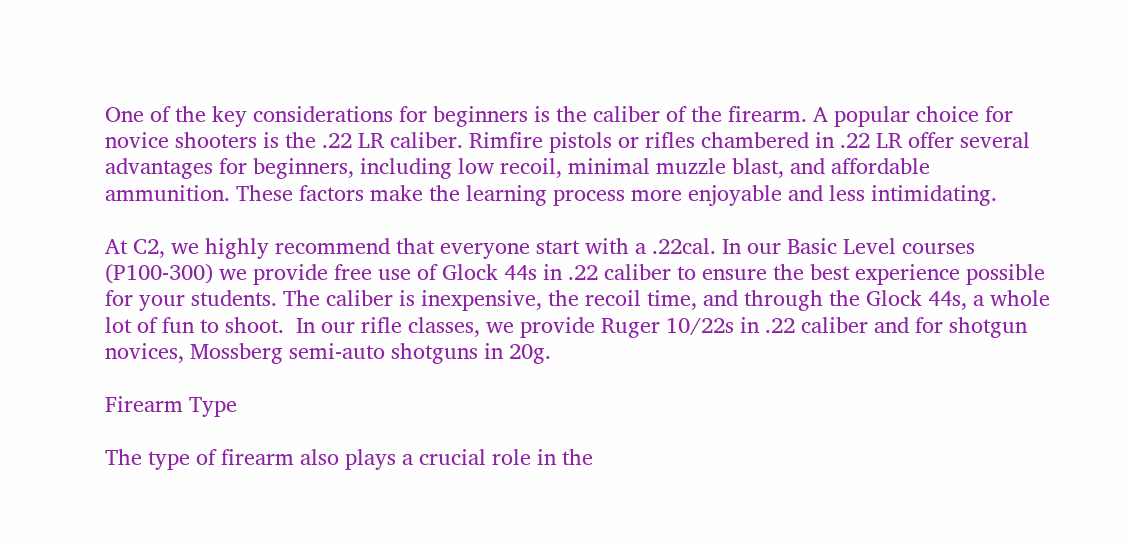One of the key considerations for beginners is the caliber of the firearm. A popular choice for novice shooters is the .22 LR caliber. Rimfire pistols or rifles chambered in .22 LR offer several advantages for beginners, including low recoil, minimal muzzle blast, and affordable ammunition. These factors make the learning process more enjoyable and less intimidating.

At C2, we highly recommend that everyone start with a .22cal. In our Basic Level courses (P100-300) we provide free use of Glock 44s in .22 caliber to ensure the best experience possible for your students. The caliber is inexpensive, the recoil time, and through the Glock 44s, a whole lot of fun to shoot.  In our rifle classes, we provide Ruger 10/22s in .22 caliber and for shotgun novices, Mossberg semi-auto shotguns in 20g.

Firearm Type

The type of firearm also plays a crucial role in the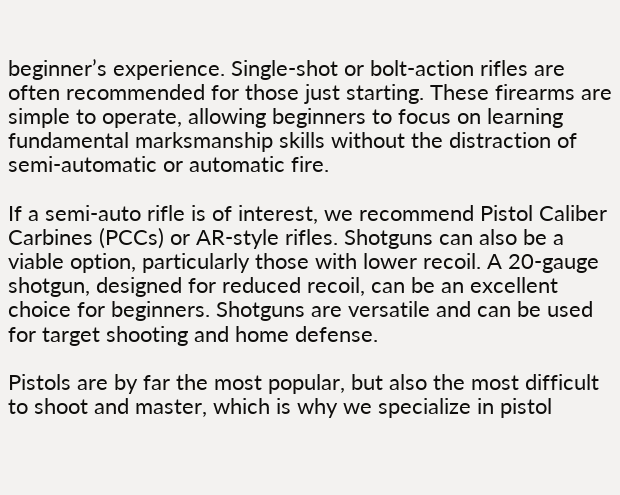beginner’s experience. Single-shot or bolt-action rifles are often recommended for those just starting. These firearms are simple to operate, allowing beginners to focus on learning fundamental marksmanship skills without the distraction of semi-automatic or automatic fire.

If a semi-auto rifle is of interest, we recommend Pistol Caliber Carbines (PCCs) or AR-style rifles. Shotguns can also be a viable option, particularly those with lower recoil. A 20-gauge shotgun, designed for reduced recoil, can be an excellent choice for beginners. Shotguns are versatile and can be used for target shooting and home defense.

Pistols are by far the most popular, but also the most difficult to shoot and master, which is why we specialize in pistol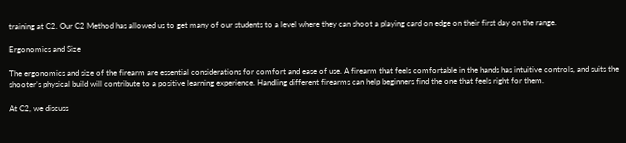training at C2. Our C2 Method has allowed us to get many of our students to a level where they can shoot a playing card on edge on their first day on the range.

Ergonomics and Size

The ergonomics and size of the firearm are essential considerations for comfort and ease of use. A firearm that feels comfortable in the hands has intuitive controls, and suits the shooter’s physical build will contribute to a positive learning experience. Handling different firearms can help beginners find the one that feels right for them.

At C2, we discuss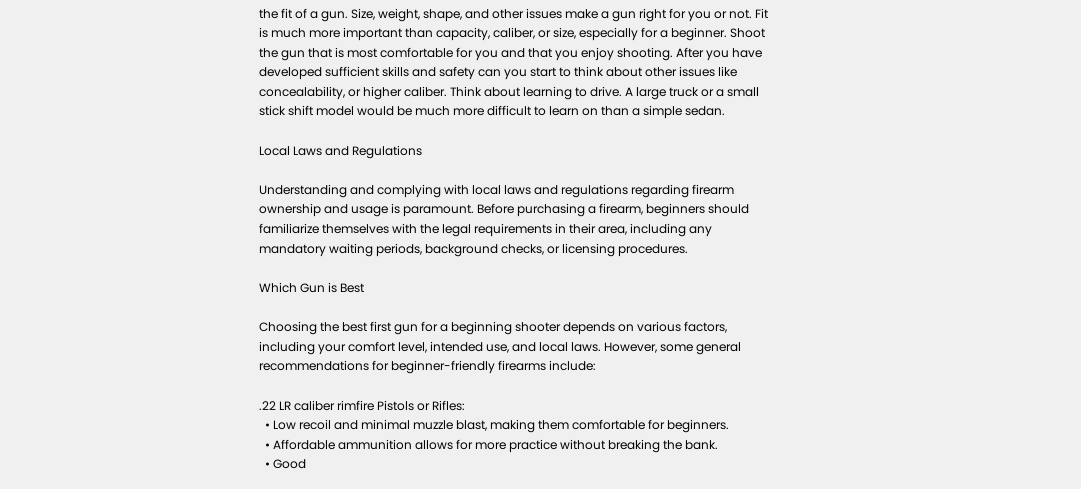the fit of a gun. Size, weight, shape, and other issues make a gun right for you or not. Fit is much more important than capacity, caliber, or size, especially for a beginner. Shoot the gun that is most comfortable for you and that you enjoy shooting. After you have developed sufficient skills and safety can you start to think about other issues like concealability, or higher caliber. Think about learning to drive. A large truck or a small stick shift model would be much more difficult to learn on than a simple sedan.

Local Laws and Regulations

Understanding and complying with local laws and regulations regarding firearm ownership and usage is paramount. Before purchasing a firearm, beginners should familiarize themselves with the legal requirements in their area, including any mandatory waiting periods, background checks, or licensing procedures.

Which Gun is Best

Choosing the best first gun for a beginning shooter depends on various factors, including your comfort level, intended use, and local laws. However, some general recommendations for beginner-friendly firearms include:

.22 LR caliber rimfire Pistols or Rifles:
  • Low recoil and minimal muzzle blast, making them comfortable for beginners.
  • Affordable ammunition allows for more practice without breaking the bank.
  • Good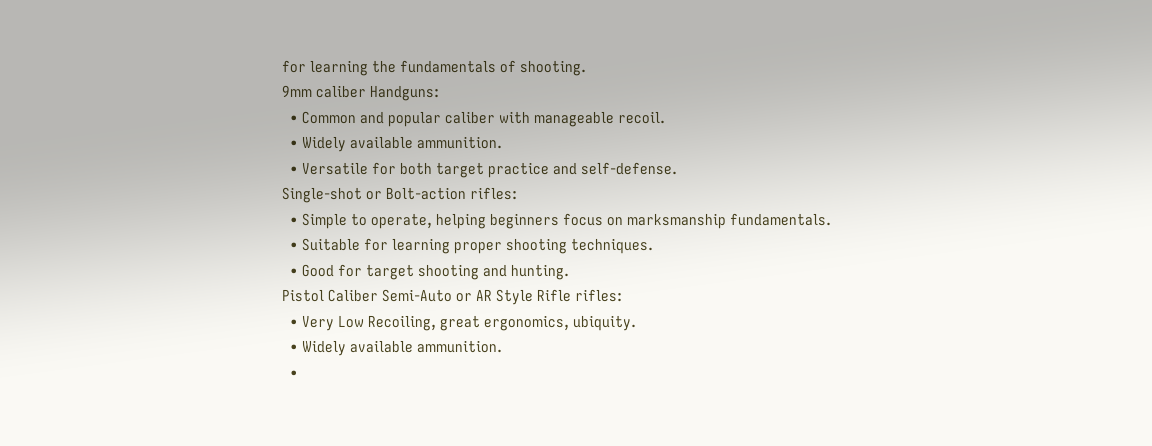for learning the fundamentals of shooting.
9mm caliber Handguns:
  • Common and popular caliber with manageable recoil.
  • Widely available ammunition.
  • Versatile for both target practice and self-defense.
Single-shot or Bolt-action rifles:
  • Simple to operate, helping beginners focus on marksmanship fundamentals.
  • Suitable for learning proper shooting techniques.
  • Good for target shooting and hunting.
Pistol Caliber Semi-Auto or AR Style Rifle rifles:
  • Very Low Recoiling, great ergonomics, ubiquity.
  • Widely available ammunition.
  •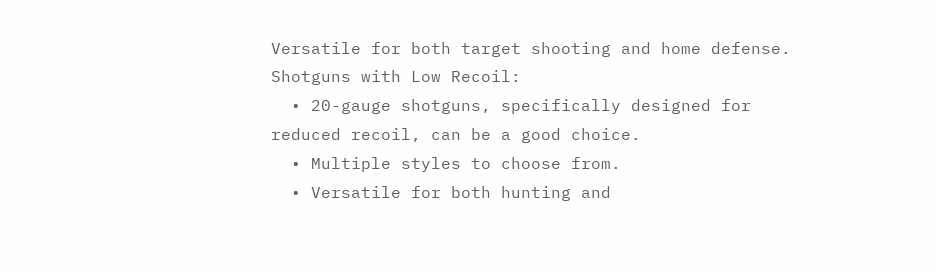Versatile for both target shooting and home defense.
Shotguns with Low Recoil:
  • 20-gauge shotguns, specifically designed for reduced recoil, can be a good choice.
  • Multiple styles to choose from.
  • Versatile for both hunting and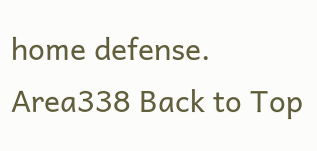home defense.
Area338 Back to Top